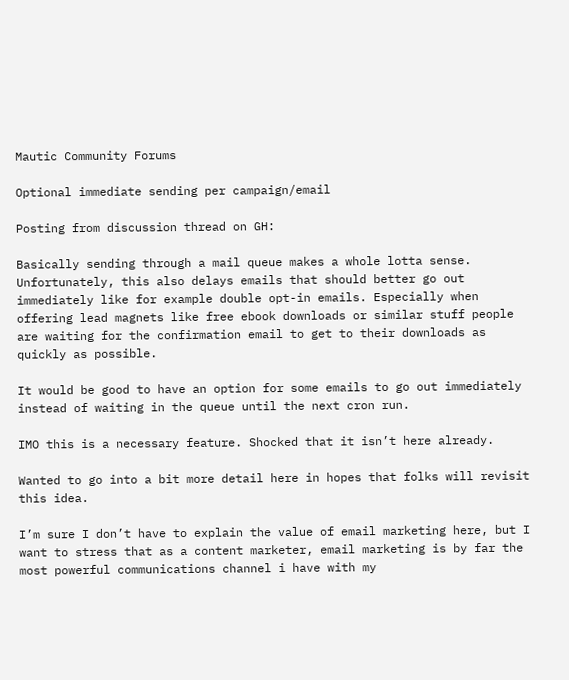Mautic Community Forums

Optional immediate sending per campaign/email

Posting from discussion thread on GH:

Basically sending through a mail queue makes a whole lotta sense. Unfortunately, this also delays emails that should better go out immediately like for example double opt-in emails. Especially when offering lead magnets like free ebook downloads or similar stuff people are waiting for the confirmation email to get to their downloads as quickly as possible.

It would be good to have an option for some emails to go out immediately instead of waiting in the queue until the next cron run.

IMO this is a necessary feature. Shocked that it isn’t here already.

Wanted to go into a bit more detail here in hopes that folks will revisit this idea.

I’m sure I don’t have to explain the value of email marketing here, but I want to stress that as a content marketer, email marketing is by far the most powerful communications channel i have with my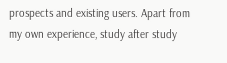prospects and existing users. Apart from my own experience, study after study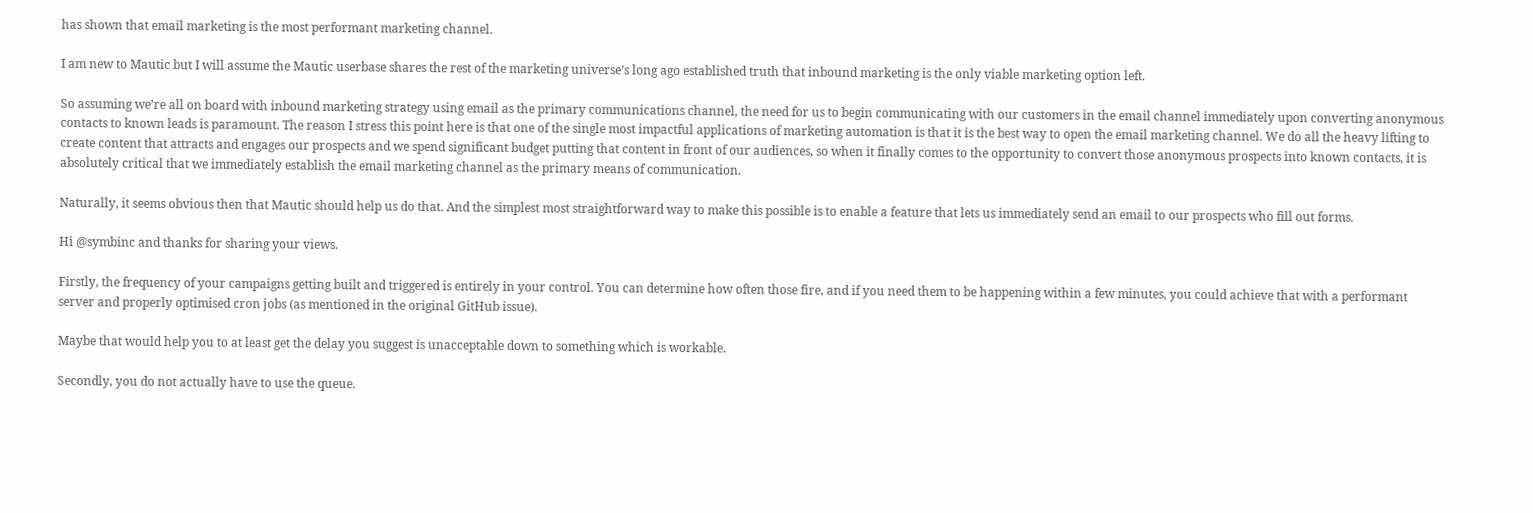has shown that email marketing is the most performant marketing channel.

I am new to Mautic but I will assume the Mautic userbase shares the rest of the marketing universe’s long ago established truth that inbound marketing is the only viable marketing option left.

So assuming we’re all on board with inbound marketing strategy using email as the primary communications channel, the need for us to begin communicating with our customers in the email channel immediately upon converting anonymous contacts to known leads is paramount. The reason I stress this point here is that one of the single most impactful applications of marketing automation is that it is the best way to open the email marketing channel. We do all the heavy lifting to create content that attracts and engages our prospects and we spend significant budget putting that content in front of our audiences, so when it finally comes to the opportunity to convert those anonymous prospects into known contacts, it is absolutely critical that we immediately establish the email marketing channel as the primary means of communication.

Naturally, it seems obvious then that Mautic should help us do that. And the simplest most straightforward way to make this possible is to enable a feature that lets us immediately send an email to our prospects who fill out forms.

Hi @symbinc and thanks for sharing your views.

Firstly, the frequency of your campaigns getting built and triggered is entirely in your control. You can determine how often those fire, and if you need them to be happening within a few minutes, you could achieve that with a performant server and properly optimised cron jobs (as mentioned in the original GitHub issue).

Maybe that would help you to at least get the delay you suggest is unacceptable down to something which is workable.

Secondly, you do not actually have to use the queue.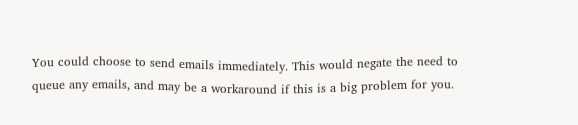You could choose to send emails immediately. This would negate the need to queue any emails, and may be a workaround if this is a big problem for you.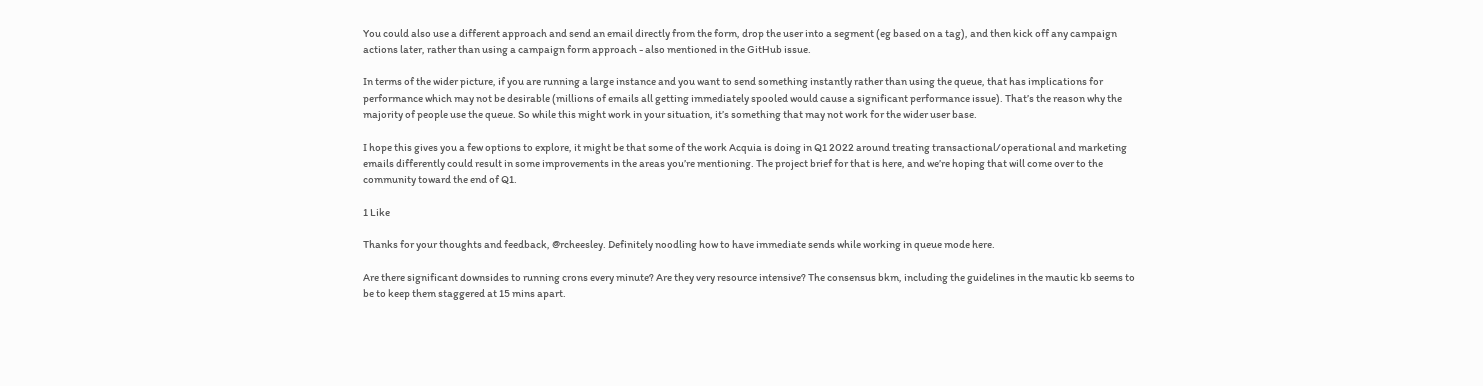You could also use a different approach and send an email directly from the form, drop the user into a segment (eg based on a tag), and then kick off any campaign actions later, rather than using a campaign form approach - also mentioned in the GitHub issue.

In terms of the wider picture, if you are running a large instance and you want to send something instantly rather than using the queue, that has implications for performance which may not be desirable (millions of emails all getting immediately spooled would cause a significant performance issue). That’s the reason why the majority of people use the queue. So while this might work in your situation, it’s something that may not work for the wider user base.

I hope this gives you a few options to explore, it might be that some of the work Acquia is doing in Q1 2022 around treating transactional/operational and marketing emails differently could result in some improvements in the areas you’re mentioning. The project brief for that is here, and we’re hoping that will come over to the community toward the end of Q1.

1 Like

Thanks for your thoughts and feedback, @rcheesley. Definitely noodling how to have immediate sends while working in queue mode here.

Are there significant downsides to running crons every minute? Are they very resource intensive? The consensus bkm, including the guidelines in the mautic kb seems to be to keep them staggered at 15 mins apart.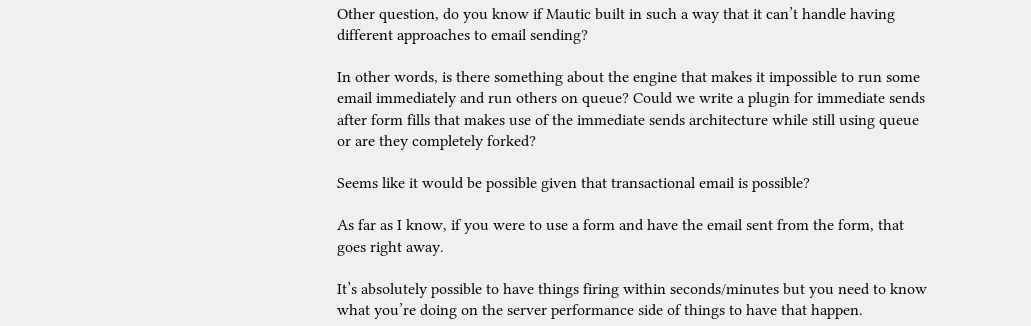Other question, do you know if Mautic built in such a way that it can’t handle having different approaches to email sending?

In other words, is there something about the engine that makes it impossible to run some email immediately and run others on queue? Could we write a plugin for immediate sends after form fills that makes use of the immediate sends architecture while still using queue or are they completely forked?

Seems like it would be possible given that transactional email is possible?

As far as I know, if you were to use a form and have the email sent from the form, that goes right away.

It’s absolutely possible to have things firing within seconds/minutes but you need to know what you’re doing on the server performance side of things to have that happen.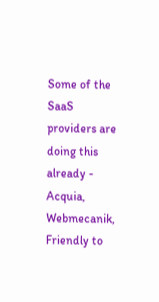Some of the SaaS providers are doing this already - Acquia, Webmecanik, Friendly to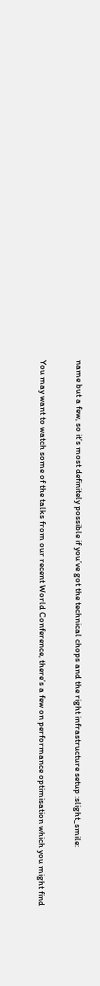name but a few, so it’s most definitely possible if you’ve got the technical chops and the right infrastructure setup :slight_smile:

You may want to watch some of the talks from our recent World Conference, there’s a few on performance optimisation which you might find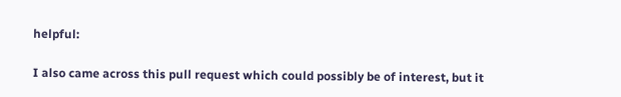helpful:

I also came across this pull request which could possibly be of interest, but it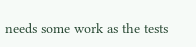needs some work as the tests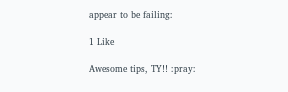appear to be failing:

1 Like

Awesome tips, TY!! :pray: